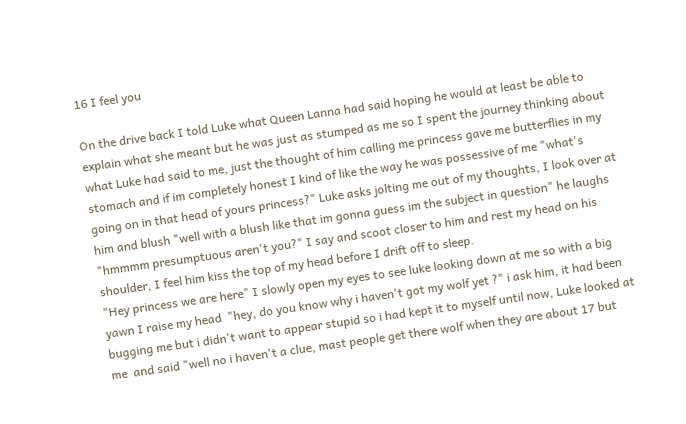16 I feel you

On the drive back I told Luke what Queen Lanna had said hoping he would at least be able to explain what she meant but he was just as stumped as me so I spent the journey thinking about what Luke had said to me, just the thought of him calling me princess gave me butterflies in my stomach and if im completely honest I kind of like the way he was possessive of me "what's going on in that head of yours princess?" Luke asks jolting me out of my thoughts, I look over at him and blush "well with a blush like that im gonna guess im the subject in question" he laughs "hmmmm presumptuous aren't you?" I say and scoot closer to him and rest my head on his shoulder, I feel him kiss the top of my head before I drift off to sleep.                                                            "Hey princess we are here" I slowly open my eyes to see luke looking down at me so with a big yawn I raise my head  "hey, do you know why i haven't got my wolf yet ?" i ask him, it had been bugging me but i didn't want to appear stupid so i had kept it to myself until now, Luke looked at me  and said "well no i haven't a clue, mast people get there wolf when they are about 17 but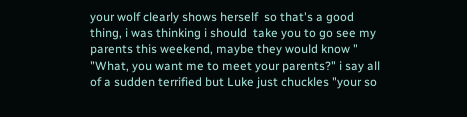your wolf clearly shows herself  so that's a good thing, i was thinking i should  take you to go see my parents this weekend, maybe they would know " "What, you want me to meet your parents?" i say all of a sudden terrified but Luke just chuckles "your so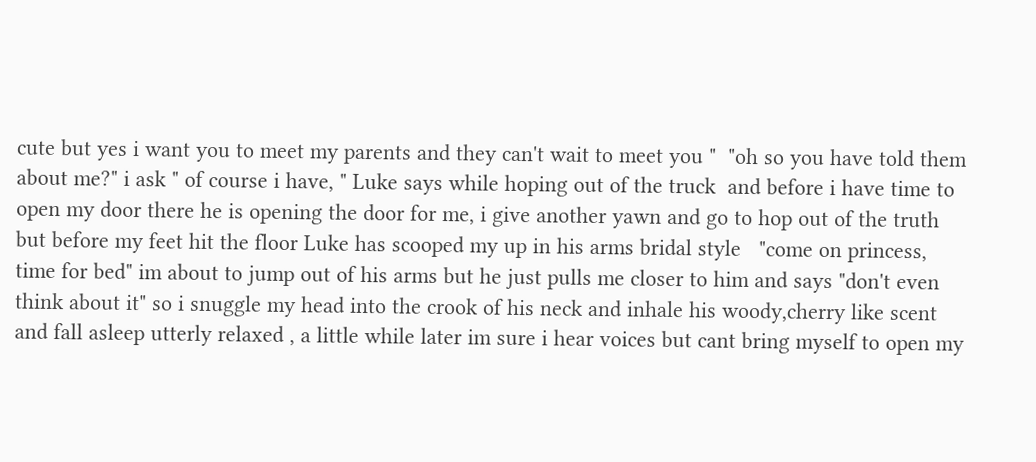cute but yes i want you to meet my parents and they can't wait to meet you "  "oh so you have told them about me?" i ask " of course i have, " Luke says while hoping out of the truck  and before i have time to open my door there he is opening the door for me, i give another yawn and go to hop out of the truth but before my feet hit the floor Luke has scooped my up in his arms bridal style   "come on princess, time for bed" im about to jump out of his arms but he just pulls me closer to him and says "don't even think about it" so i snuggle my head into the crook of his neck and inhale his woody,cherry like scent and fall asleep utterly relaxed , a little while later im sure i hear voices but cant bring myself to open my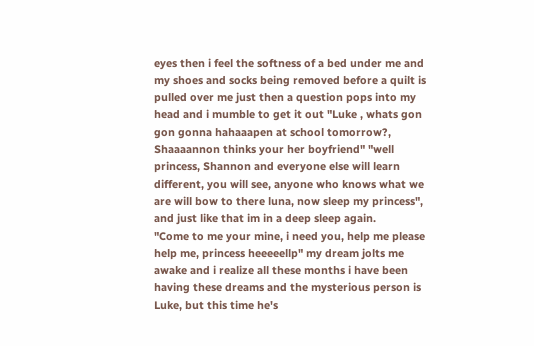eyes then i feel the softness of a bed under me and my shoes and socks being removed before a quilt is pulled over me just then a question pops into my head and i mumble to get it out "Luke , whats gon gon gonna hahaaapen at school tomorrow?, Shaaaannon thinks your her boyfriend" "well princess, Shannon and everyone else will learn different, you will see, anyone who knows what we are will bow to there luna, now sleep my princess", and just like that im in a deep sleep again.                                                                                                                                                     "Come to me your mine, i need you, help me please help me, princess heeeeellp" my dream jolts me awake and i realize all these months i have been having these dreams and the mysterious person is Luke, but this time he's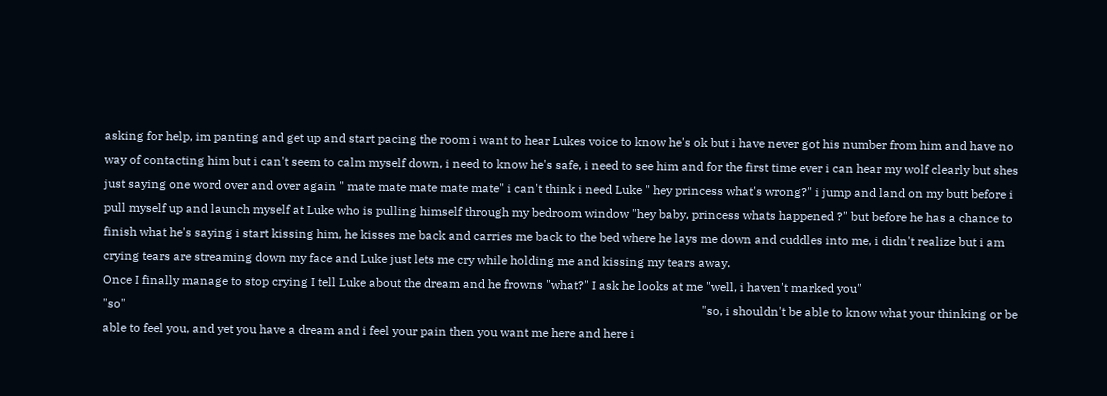asking for help, im panting and get up and start pacing the room i want to hear Lukes voice to know he's ok but i have never got his number from him and have no way of contacting him but i can't seem to calm myself down, i need to know he's safe, i need to see him and for the first time ever i can hear my wolf clearly but shes just saying one word over and over again " mate mate mate mate mate" i can't think i need Luke " hey princess what's wrong?" i jump and land on my butt before i pull myself up and launch myself at Luke who is pulling himself through my bedroom window "hey baby, princess whats happened ?" but before he has a chance to finish what he's saying i start kissing him, he kisses me back and carries me back to the bed where he lays me down and cuddles into me, i didn't realize but i am crying tears are streaming down my face and Luke just lets me cry while holding me and kissing my tears away.                                                                                                                                         Once I finally manage to stop crying I tell Luke about the dream and he frowns "what?" I ask he looks at me "well, i haven't marked you"                                                                                                                    "so"                                                                                                                                                                                                "so, i shouldn't be able to know what your thinking or be able to feel you, and yet you have a dream and i feel your pain then you want me here and here i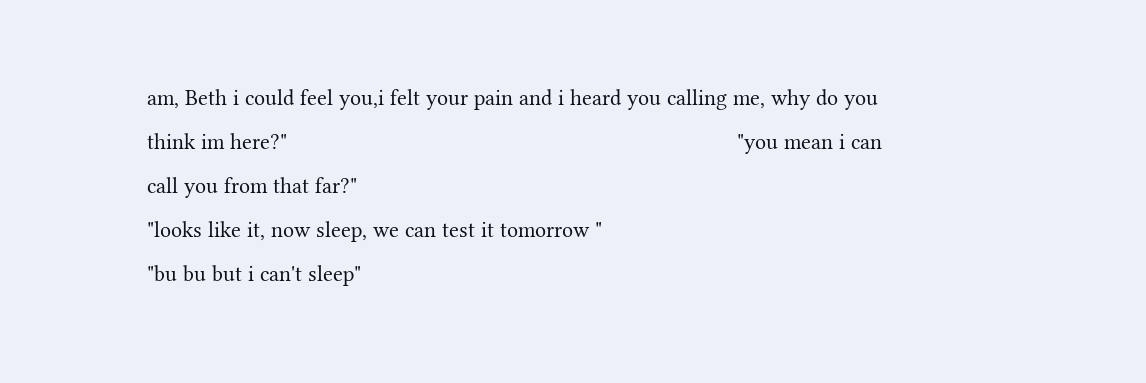am, Beth i could feel you,i felt your pain and i heard you calling me, why do you think im here?"                                                                           "you mean i can call you from that far?"                                                                                                                     "looks like it, now sleep, we can test it tomorrow "                                                                                                 "bu bu but i can't sleep"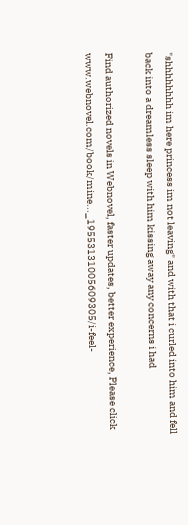"shhhhhhhh im here princess im not leaving" and with that i curled into him and fell back into a dreamless sleep with him kissing away any concerns i had

Find authorized novels in Webnovel, faster updates, better experience, Please click www.webnovel.com/book/mine..._19553131005609305/i-feel-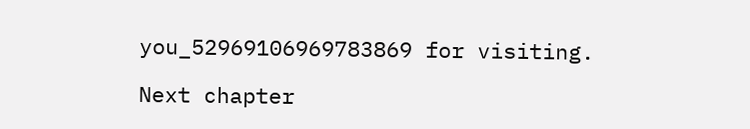you_52969106969783869 for visiting.

Next chapter